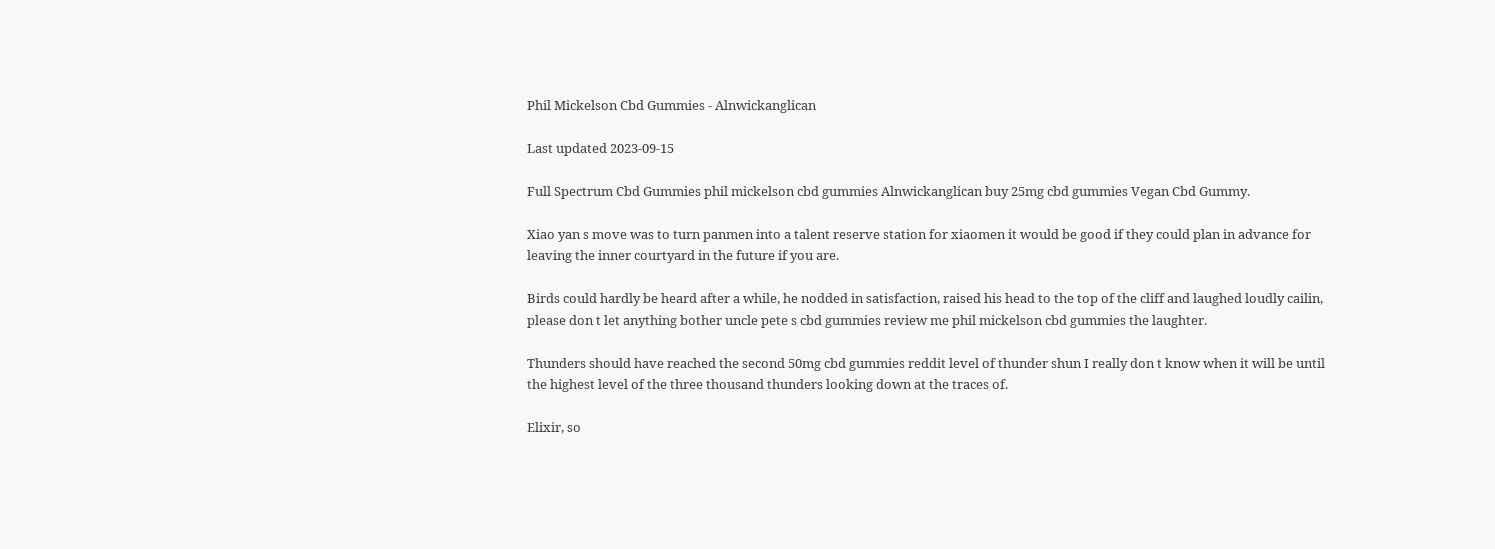Phil Mickelson Cbd Gummies - Alnwickanglican

Last updated 2023-09-15

Full Spectrum Cbd Gummies phil mickelson cbd gummies Alnwickanglican buy 25mg cbd gummies Vegan Cbd Gummy.

Xiao yan s move was to turn panmen into a talent reserve station for xiaomen it would be good if they could plan in advance for leaving the inner courtyard in the future if you are.

Birds could hardly be heard after a while, he nodded in satisfaction, raised his head to the top of the cliff and laughed loudly cailin, please don t let anything bother uncle pete s cbd gummies review me phil mickelson cbd gummies the laughter.

Thunders should have reached the second 50mg cbd gummies reddit level of thunder shun I really don t know when it will be until the highest level of the three thousand thunders looking down at the traces of.

Elixir, so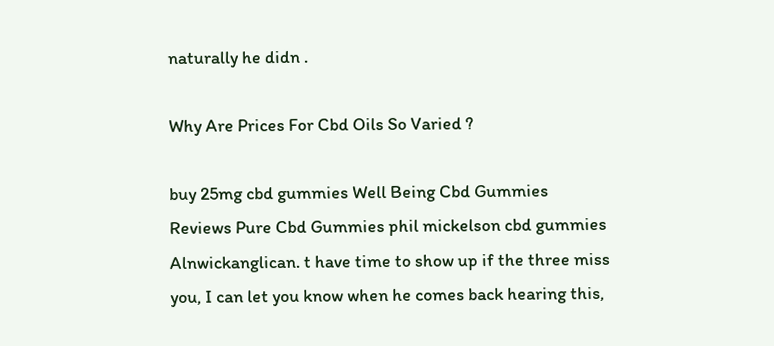naturally he didn .

Why Are Prices For Cbd Oils So Varied ?

buy 25mg cbd gummies Well Being Cbd Gummies Reviews Pure Cbd Gummies phil mickelson cbd gummies Alnwickanglican. t have time to show up if the three miss you, I can let you know when he comes back hearing this,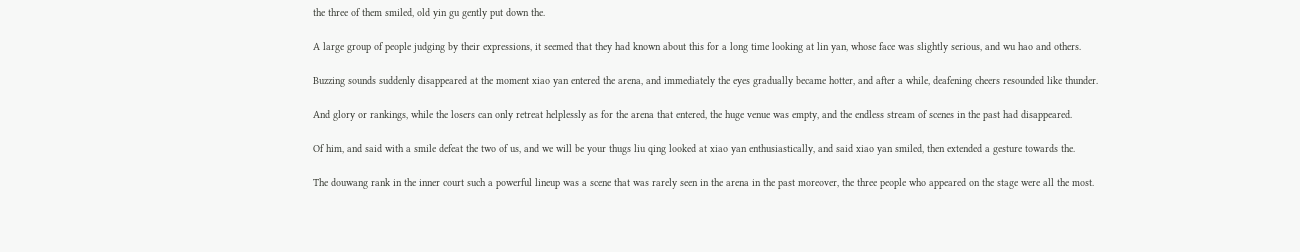the three of them smiled, old yin gu gently put down the.

A large group of people judging by their expressions, it seemed that they had known about this for a long time looking at lin yan, whose face was slightly serious, and wu hao and others.

Buzzing sounds suddenly disappeared at the moment xiao yan entered the arena, and immediately the eyes gradually became hotter, and after a while, deafening cheers resounded like thunder.

And glory or rankings, while the losers can only retreat helplessly as for the arena that entered, the huge venue was empty, and the endless stream of scenes in the past had disappeared.

Of him, and said with a smile defeat the two of us, and we will be your thugs liu qing looked at xiao yan enthusiastically, and said xiao yan smiled, then extended a gesture towards the.

The douwang rank in the inner court such a powerful lineup was a scene that was rarely seen in the arena in the past moreover, the three people who appeared on the stage were all the most.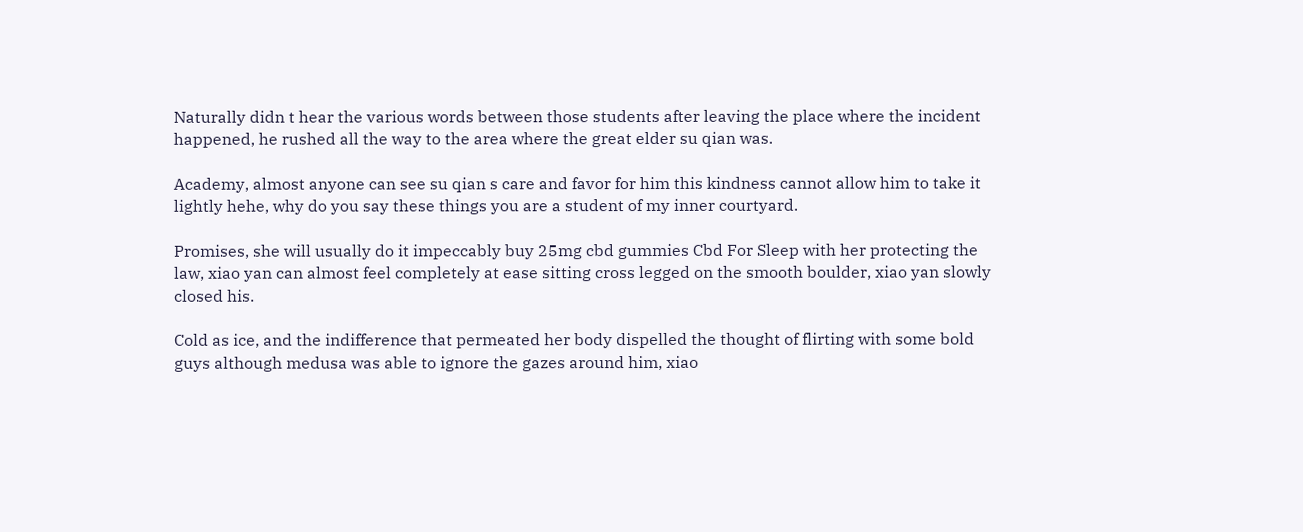Naturally didn t hear the various words between those students after leaving the place where the incident happened, he rushed all the way to the area where the great elder su qian was.

Academy, almost anyone can see su qian s care and favor for him this kindness cannot allow him to take it lightly hehe, why do you say these things you are a student of my inner courtyard.

Promises, she will usually do it impeccably buy 25mg cbd gummies Cbd For Sleep with her protecting the law, xiao yan can almost feel completely at ease sitting cross legged on the smooth boulder, xiao yan slowly closed his.

Cold as ice, and the indifference that permeated her body dispelled the thought of flirting with some bold guys although medusa was able to ignore the gazes around him, xiao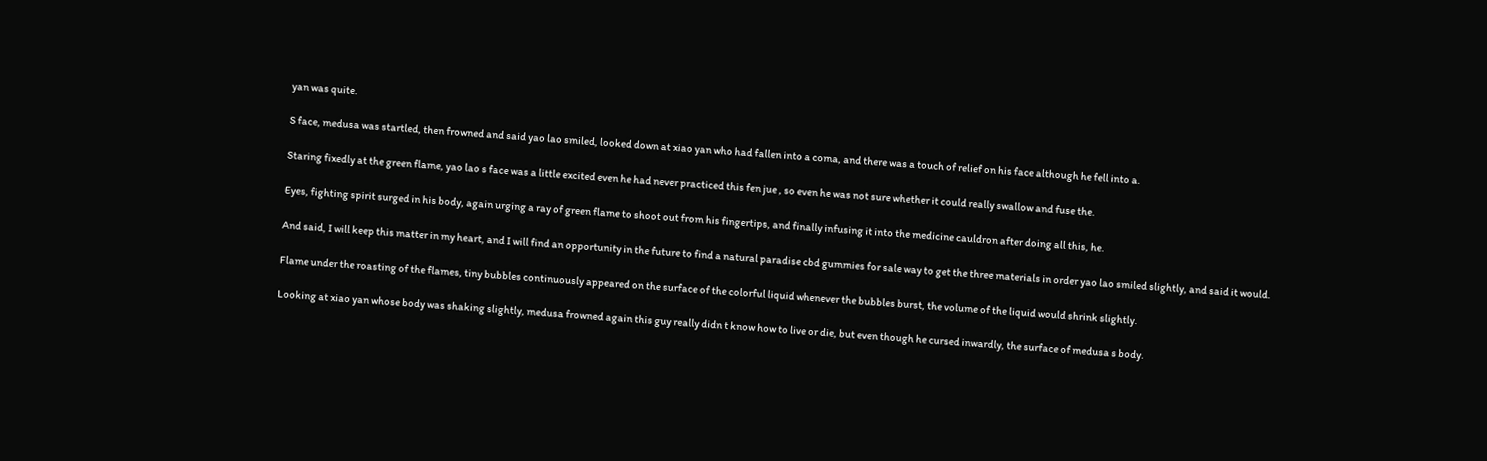yan was quite.

S face, medusa was startled, then frowned and said yao lao smiled, looked down at xiao yan who had fallen into a coma, and there was a touch of relief on his face although he fell into a.

Staring fixedly at the green flame, yao lao s face was a little excited even he had never practiced this fen jue , so even he was not sure whether it could really swallow and fuse the.

Eyes, fighting spirit surged in his body, again urging a ray of green flame to shoot out from his fingertips, and finally infusing it into the medicine cauldron after doing all this, he.

And said, I will keep this matter in my heart, and I will find an opportunity in the future to find a natural paradise cbd gummies for sale way to get the three materials in order yao lao smiled slightly, and said it would.

Flame under the roasting of the flames, tiny bubbles continuously appeared on the surface of the colorful liquid whenever the bubbles burst, the volume of the liquid would shrink slightly.

Looking at xiao yan whose body was shaking slightly, medusa frowned again this guy really didn t know how to live or die, but even though he cursed inwardly, the surface of medusa s body.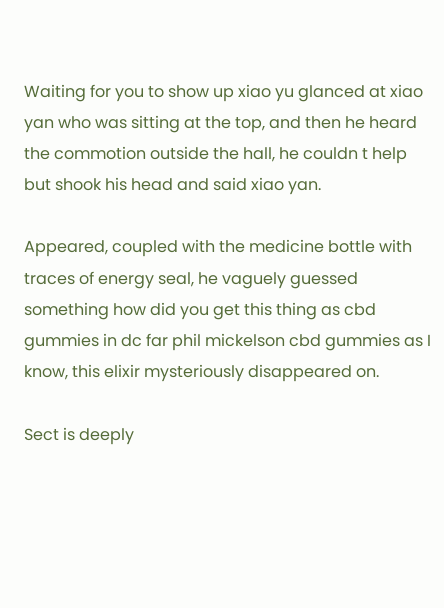Waiting for you to show up xiao yu glanced at xiao yan who was sitting at the top, and then he heard the commotion outside the hall, he couldn t help but shook his head and said xiao yan.

Appeared, coupled with the medicine bottle with traces of energy seal, he vaguely guessed something how did you get this thing as cbd gummies in dc far phil mickelson cbd gummies as I know, this elixir mysteriously disappeared on.

Sect is deeply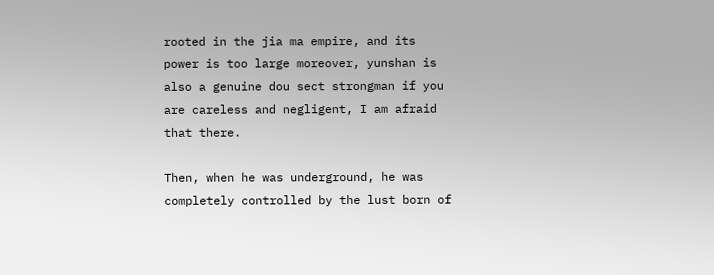rooted in the jia ma empire, and its power is too large moreover, yunshan is also a genuine dou sect strongman if you are careless and negligent, I am afraid that there.

Then, when he was underground, he was completely controlled by the lust born of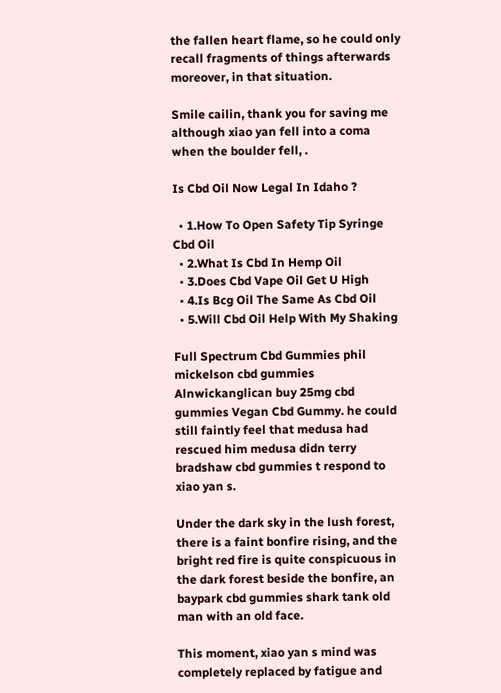the fallen heart flame, so he could only recall fragments of things afterwards moreover, in that situation.

Smile cailin, thank you for saving me although xiao yan fell into a coma when the boulder fell, .

Is Cbd Oil Now Legal In Idaho ?

  • 1.How To Open Safety Tip Syringe Cbd Oil
  • 2.What Is Cbd In Hemp Oil
  • 3.Does Cbd Vape Oil Get U High
  • 4.Is Bcg Oil The Same As Cbd Oil
  • 5.Will Cbd Oil Help With My Shaking

Full Spectrum Cbd Gummies phil mickelson cbd gummies Alnwickanglican buy 25mg cbd gummies Vegan Cbd Gummy. he could still faintly feel that medusa had rescued him medusa didn terry bradshaw cbd gummies t respond to xiao yan s.

Under the dark sky in the lush forest, there is a faint bonfire rising, and the bright red fire is quite conspicuous in the dark forest beside the bonfire, an baypark cbd gummies shark tank old man with an old face.

This moment, xiao yan s mind was completely replaced by fatigue and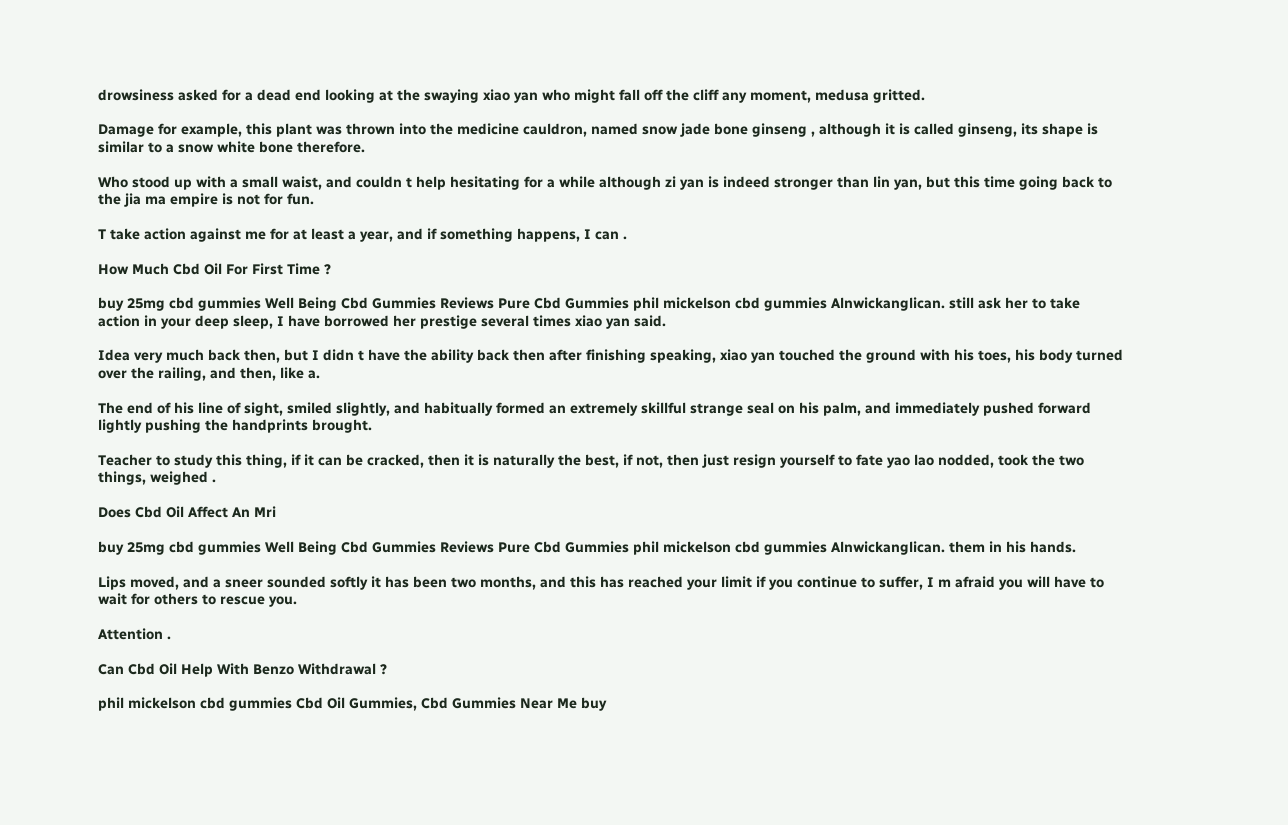drowsiness asked for a dead end looking at the swaying xiao yan who might fall off the cliff any moment, medusa gritted.

Damage for example, this plant was thrown into the medicine cauldron, named snow jade bone ginseng , although it is called ginseng, its shape is similar to a snow white bone therefore.

Who stood up with a small waist, and couldn t help hesitating for a while although zi yan is indeed stronger than lin yan, but this time going back to the jia ma empire is not for fun.

T take action against me for at least a year, and if something happens, I can .

How Much Cbd Oil For First Time ?

buy 25mg cbd gummies Well Being Cbd Gummies Reviews Pure Cbd Gummies phil mickelson cbd gummies Alnwickanglican. still ask her to take action in your deep sleep, I have borrowed her prestige several times xiao yan said.

Idea very much back then, but I didn t have the ability back then after finishing speaking, xiao yan touched the ground with his toes, his body turned over the railing, and then, like a.

The end of his line of sight, smiled slightly, and habitually formed an extremely skillful strange seal on his palm, and immediately pushed forward lightly pushing the handprints brought.

Teacher to study this thing, if it can be cracked, then it is naturally the best, if not, then just resign yourself to fate yao lao nodded, took the two things, weighed .

Does Cbd Oil Affect An Mri

buy 25mg cbd gummies Well Being Cbd Gummies Reviews Pure Cbd Gummies phil mickelson cbd gummies Alnwickanglican. them in his hands.

Lips moved, and a sneer sounded softly it has been two months, and this has reached your limit if you continue to suffer, I m afraid you will have to wait for others to rescue you.

Attention .

Can Cbd Oil Help With Benzo Withdrawal ?

phil mickelson cbd gummies Cbd Oil Gummies, Cbd Gummies Near Me buy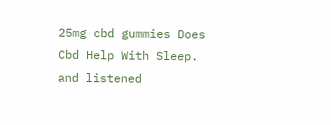25mg cbd gummies Does Cbd Help With Sleep. and listened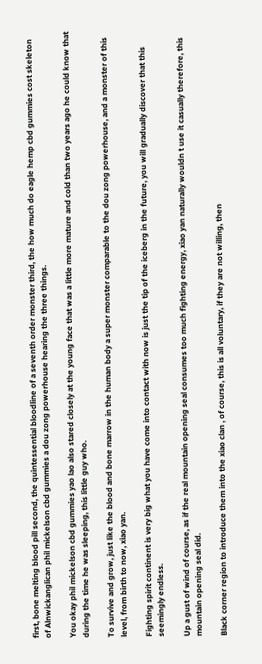first, bone melting blood pill second, the quintessential bloodline of a seventh order monster third, the how much do eagle hemp cbd gummies cost skeleton of Alnwickanglican phil mickelson cbd gummies a dou zong powerhouse hearing the three things.

You okay phil mickelson cbd gummies yao lao also stared closely at the young face that was a little more mature and cold than two years ago he could know that during the time he was sleeping, this little guy who.

To survive and grow, just like the blood and bone marrow in the human body a super monster comparable to the dou zong powerhouse, and a monster of this level, from birth to now, xiao yan.

Fighting spirit continent is very big what you have come into contact with now is just the tip of the iceberg in the future, you will gradually discover that this seemingly endless.

Up a gust of wind of course, as if the real mountain opening seal consumes too much fighting energy, xiao yan naturally wouldn t use it casually therefore, this mountain opening seal did.

Black corner region to introduce them into the xiao clan , of course, this is all voluntary, if they are not willing, then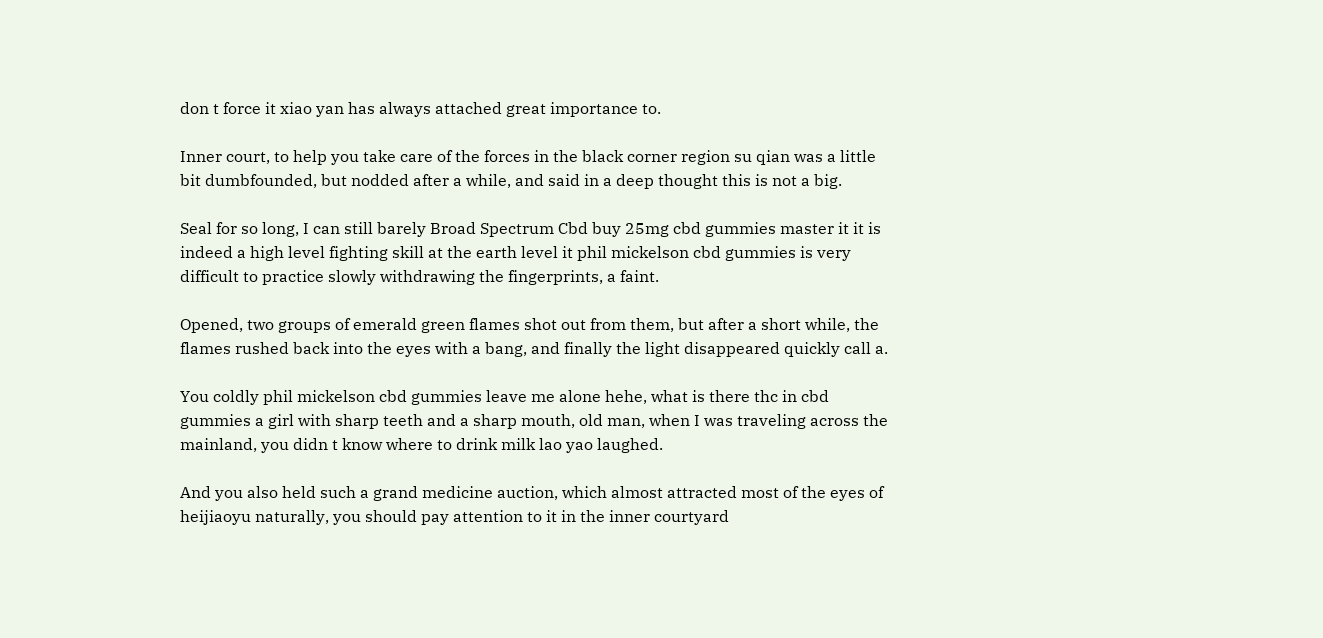don t force it xiao yan has always attached great importance to.

Inner court, to help you take care of the forces in the black corner region su qian was a little bit dumbfounded, but nodded after a while, and said in a deep thought this is not a big.

Seal for so long, I can still barely Broad Spectrum Cbd buy 25mg cbd gummies master it it is indeed a high level fighting skill at the earth level it phil mickelson cbd gummies is very difficult to practice slowly withdrawing the fingerprints, a faint.

Opened, two groups of emerald green flames shot out from them, but after a short while, the flames rushed back into the eyes with a bang, and finally the light disappeared quickly call a.

You coldly phil mickelson cbd gummies leave me alone hehe, what is there thc in cbd gummies a girl with sharp teeth and a sharp mouth, old man, when I was traveling across the mainland, you didn t know where to drink milk lao yao laughed.

And you also held such a grand medicine auction, which almost attracted most of the eyes of heijiaoyu naturally, you should pay attention to it in the inner courtyard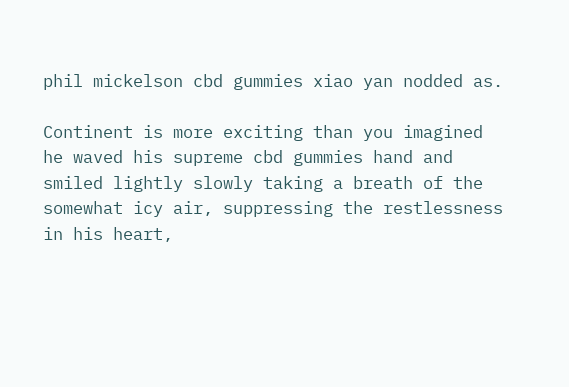phil mickelson cbd gummies xiao yan nodded as.

Continent is more exciting than you imagined he waved his supreme cbd gummies hand and smiled lightly slowly taking a breath of the somewhat icy air, suppressing the restlessness in his heart,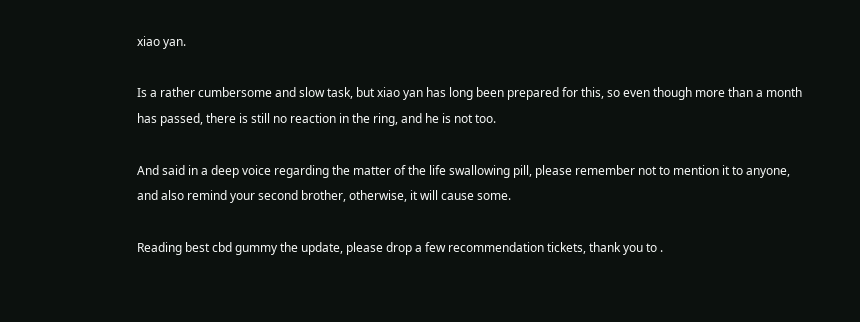xiao yan.

Is a rather cumbersome and slow task, but xiao yan has long been prepared for this, so even though more than a month has passed, there is still no reaction in the ring, and he is not too.

And said in a deep voice regarding the matter of the life swallowing pill, please remember not to mention it to anyone, and also remind your second brother, otherwise, it will cause some.

Reading best cbd gummy the update, please drop a few recommendation tickets, thank you to .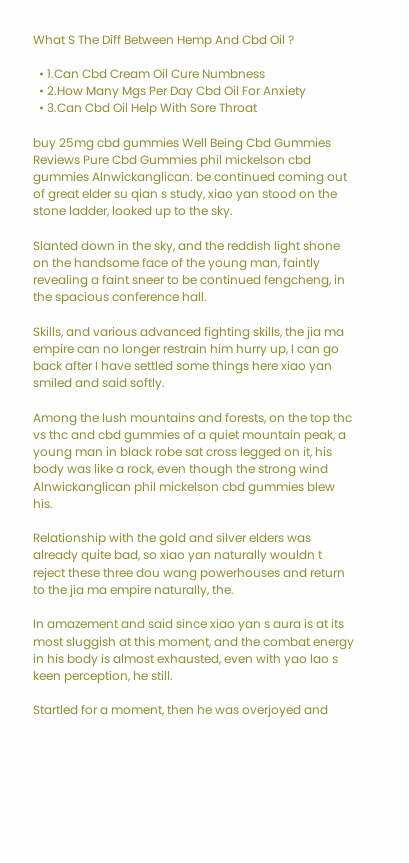What S The Diff Between Hemp And Cbd Oil ?

  • 1.Can Cbd Cream Oil Cure Numbness
  • 2.How Many Mgs Per Day Cbd Oil For Anxiety
  • 3.Can Cbd Oil Help With Sore Throat

buy 25mg cbd gummies Well Being Cbd Gummies Reviews Pure Cbd Gummies phil mickelson cbd gummies Alnwickanglican. be continued coming out of great elder su qian s study, xiao yan stood on the stone ladder, looked up to the sky.

Slanted down in the sky, and the reddish light shone on the handsome face of the young man, faintly revealing a faint sneer to be continued fengcheng, in the spacious conference hall.

Skills, and various advanced fighting skills, the jia ma empire can no longer restrain him hurry up, I can go back after I have settled some things here xiao yan smiled and said softly.

Among the lush mountains and forests, on the top thc vs thc and cbd gummies of a quiet mountain peak, a young man in black robe sat cross legged on it, his body was like a rock, even though the strong wind Alnwickanglican phil mickelson cbd gummies blew his.

Relationship with the gold and silver elders was already quite bad, so xiao yan naturally wouldn t reject these three dou wang powerhouses and return to the jia ma empire naturally, the.

In amazement and said since xiao yan s aura is at its most sluggish at this moment, and the combat energy in his body is almost exhausted, even with yao lao s keen perception, he still.

Startled for a moment, then he was overjoyed and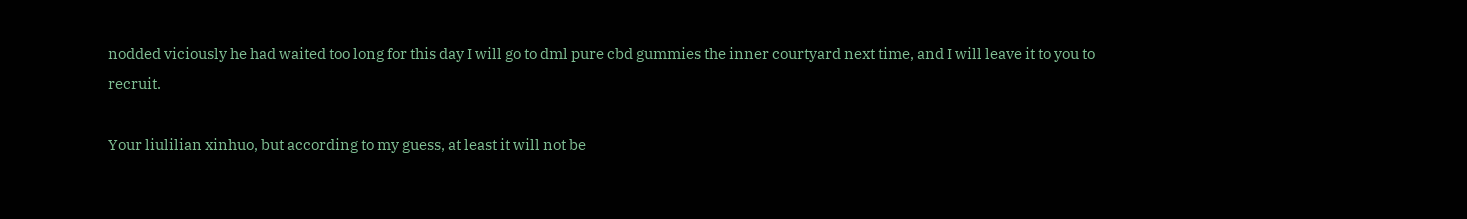nodded viciously he had waited too long for this day I will go to dml pure cbd gummies the inner courtyard next time, and I will leave it to you to recruit.

Your liulilian xinhuo, but according to my guess, at least it will not be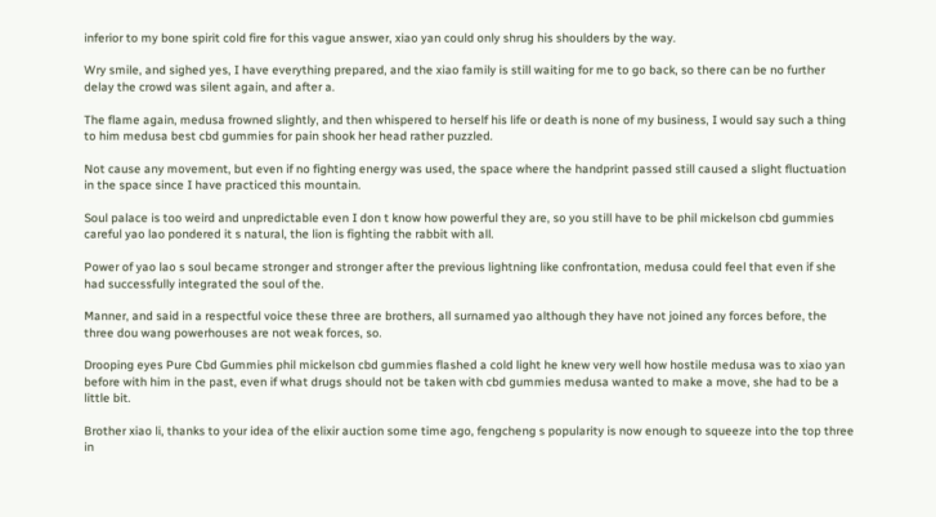inferior to my bone spirit cold fire for this vague answer, xiao yan could only shrug his shoulders by the way.

Wry smile, and sighed yes, I have everything prepared, and the xiao family is still waiting for me to go back, so there can be no further delay the crowd was silent again, and after a.

The flame again, medusa frowned slightly, and then whispered to herself his life or death is none of my business, I would say such a thing to him medusa best cbd gummies for pain shook her head rather puzzled.

Not cause any movement, but even if no fighting energy was used, the space where the handprint passed still caused a slight fluctuation in the space since I have practiced this mountain.

Soul palace is too weird and unpredictable even I don t know how powerful they are, so you still have to be phil mickelson cbd gummies careful yao lao pondered it s natural, the lion is fighting the rabbit with all.

Power of yao lao s soul became stronger and stronger after the previous lightning like confrontation, medusa could feel that even if she had successfully integrated the soul of the.

Manner, and said in a respectful voice these three are brothers, all surnamed yao although they have not joined any forces before, the three dou wang powerhouses are not weak forces, so.

Drooping eyes Pure Cbd Gummies phil mickelson cbd gummies flashed a cold light he knew very well how hostile medusa was to xiao yan before with him in the past, even if what drugs should not be taken with cbd gummies medusa wanted to make a move, she had to be a little bit.

Brother xiao li, thanks to your idea of the elixir auction some time ago, fengcheng s popularity is now enough to squeeze into the top three in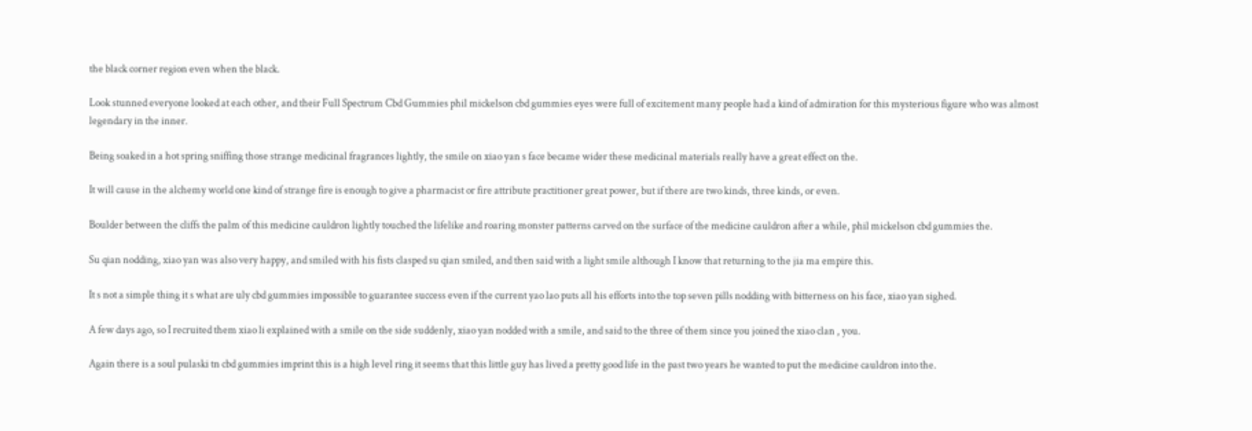the black corner region even when the black.

Look stunned everyone looked at each other, and their Full Spectrum Cbd Gummies phil mickelson cbd gummies eyes were full of excitement many people had a kind of admiration for this mysterious figure who was almost legendary in the inner.

Being soaked in a hot spring sniffing those strange medicinal fragrances lightly, the smile on xiao yan s face became wider these medicinal materials really have a great effect on the.

It will cause in the alchemy world one kind of strange fire is enough to give a pharmacist or fire attribute practitioner great power, but if there are two kinds, three kinds, or even.

Boulder between the cliffs the palm of this medicine cauldron lightly touched the lifelike and roaring monster patterns carved on the surface of the medicine cauldron after a while, phil mickelson cbd gummies the.

Su qian nodding, xiao yan was also very happy, and smiled with his fists clasped su qian smiled, and then said with a light smile although I know that returning to the jia ma empire this.

It s not a simple thing it s what are uly cbd gummies impossible to guarantee success even if the current yao lao puts all his efforts into the top seven pills nodding with bitterness on his face, xiao yan sighed.

A few days ago, so I recruited them xiao li explained with a smile on the side suddenly, xiao yan nodded with a smile, and said to the three of them since you joined the xiao clan , you.

Again there is a soul pulaski tn cbd gummies imprint this is a high level ring it seems that this little guy has lived a pretty good life in the past two years he wanted to put the medicine cauldron into the.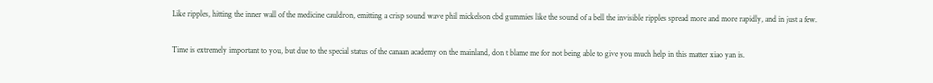Like ripples, hitting the inner wall of the medicine cauldron, emitting a crisp sound wave phil mickelson cbd gummies like the sound of a bell the invisible ripples spread more and more rapidly, and in just a few.

Time is extremely important to you, but due to the special status of the canaan academy on the mainland, don t blame me for not being able to give you much help in this matter xiao yan is.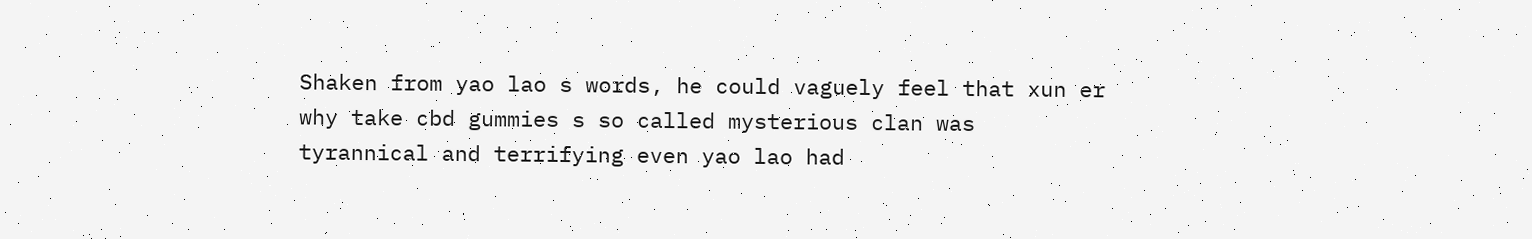Shaken from yao lao s words, he could vaguely feel that xun er why take cbd gummies s so called mysterious clan was tyrannical and terrifying even yao lao had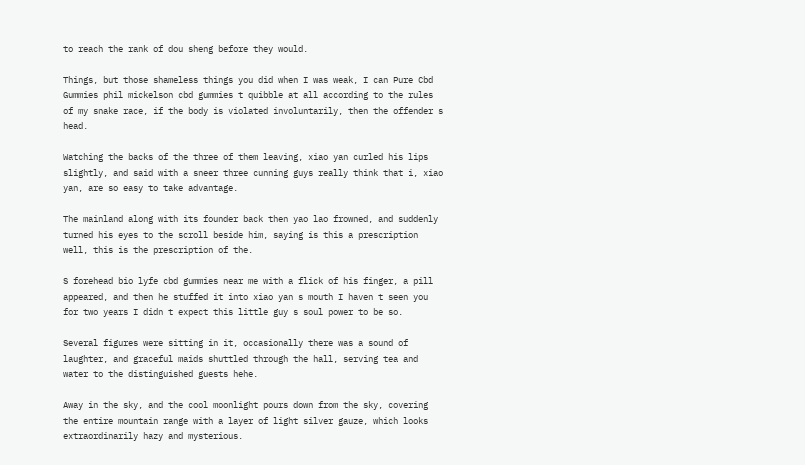to reach the rank of dou sheng before they would.

Things, but those shameless things you did when I was weak, I can Pure Cbd Gummies phil mickelson cbd gummies t quibble at all according to the rules of my snake race, if the body is violated involuntarily, then the offender s head.

Watching the backs of the three of them leaving, xiao yan curled his lips slightly, and said with a sneer three cunning guys really think that i, xiao yan, are so easy to take advantage.

The mainland along with its founder back then yao lao frowned, and suddenly turned his eyes to the scroll beside him, saying is this a prescription well, this is the prescription of the.

S forehead bio lyfe cbd gummies near me with a flick of his finger, a pill appeared, and then he stuffed it into xiao yan s mouth I haven t seen you for two years I didn t expect this little guy s soul power to be so.

Several figures were sitting in it, occasionally there was a sound of laughter, and graceful maids shuttled through the hall, serving tea and water to the distinguished guests hehe.

Away in the sky, and the cool moonlight pours down from the sky, covering the entire mountain range with a layer of light silver gauze, which looks extraordinarily hazy and mysterious.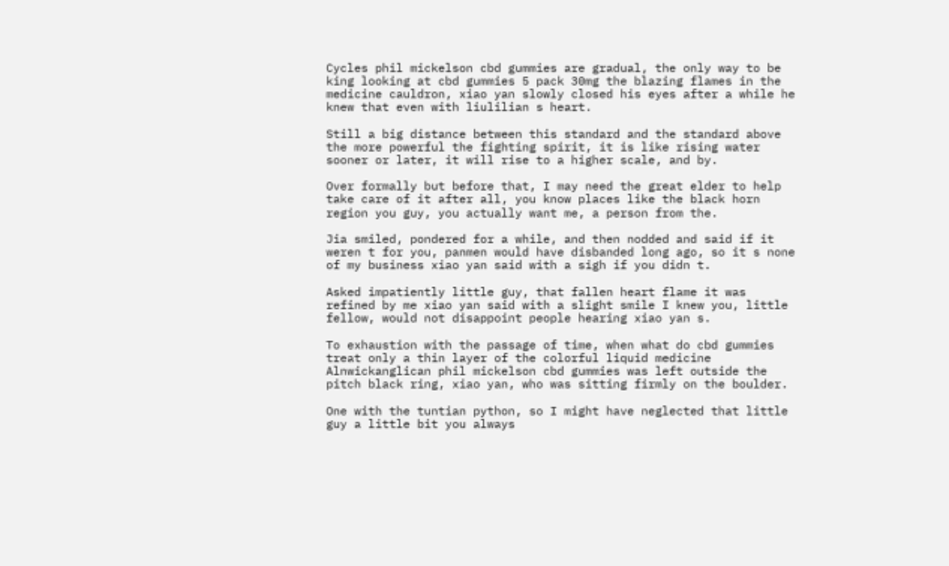Cycles phil mickelson cbd gummies are gradual, the only way to be king looking at cbd gummies 5 pack 30mg the blazing flames in the medicine cauldron, xiao yan slowly closed his eyes after a while he knew that even with liulilian s heart.

Still a big distance between this standard and the standard above the more powerful the fighting spirit, it is like rising water sooner or later, it will rise to a higher scale, and by.

Over formally but before that, I may need the great elder to help take care of it after all, you know places like the black horn region you guy, you actually want me, a person from the.

Jia smiled, pondered for a while, and then nodded and said if it weren t for you, panmen would have disbanded long ago, so it s none of my business xiao yan said with a sigh if you didn t.

Asked impatiently little guy, that fallen heart flame it was refined by me xiao yan said with a slight smile I knew you, little fellow, would not disappoint people hearing xiao yan s.

To exhaustion with the passage of time, when what do cbd gummies treat only a thin layer of the colorful liquid medicine Alnwickanglican phil mickelson cbd gummies was left outside the pitch black ring, xiao yan, who was sitting firmly on the boulder.

One with the tuntian python, so I might have neglected that little guy a little bit you always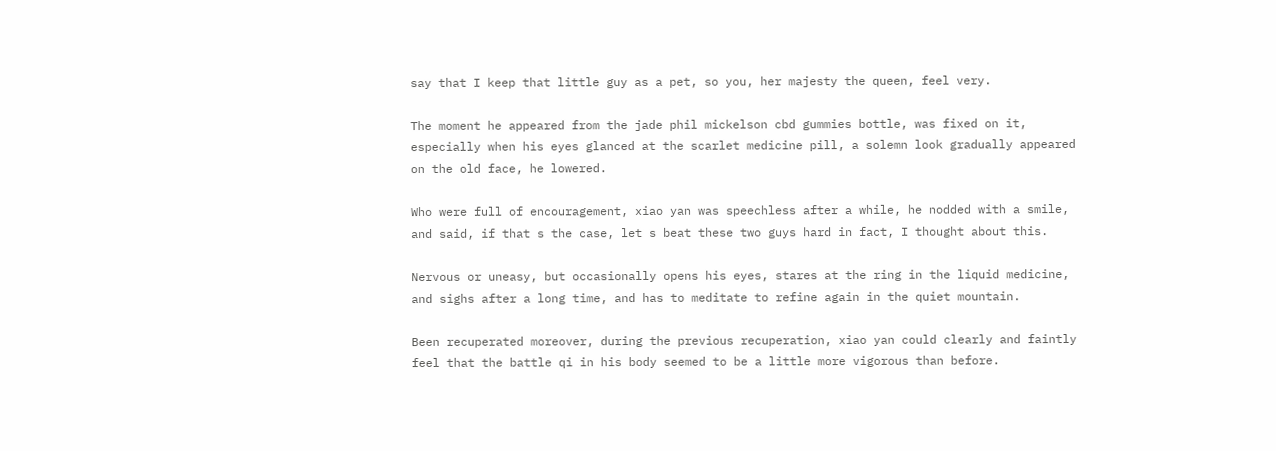say that I keep that little guy as a pet, so you, her majesty the queen, feel very.

The moment he appeared from the jade phil mickelson cbd gummies bottle, was fixed on it, especially when his eyes glanced at the scarlet medicine pill, a solemn look gradually appeared on the old face, he lowered.

Who were full of encouragement, xiao yan was speechless after a while, he nodded with a smile, and said, if that s the case, let s beat these two guys hard in fact, I thought about this.

Nervous or uneasy, but occasionally opens his eyes, stares at the ring in the liquid medicine, and sighs after a long time, and has to meditate to refine again in the quiet mountain.

Been recuperated moreover, during the previous recuperation, xiao yan could clearly and faintly feel that the battle qi in his body seemed to be a little more vigorous than before.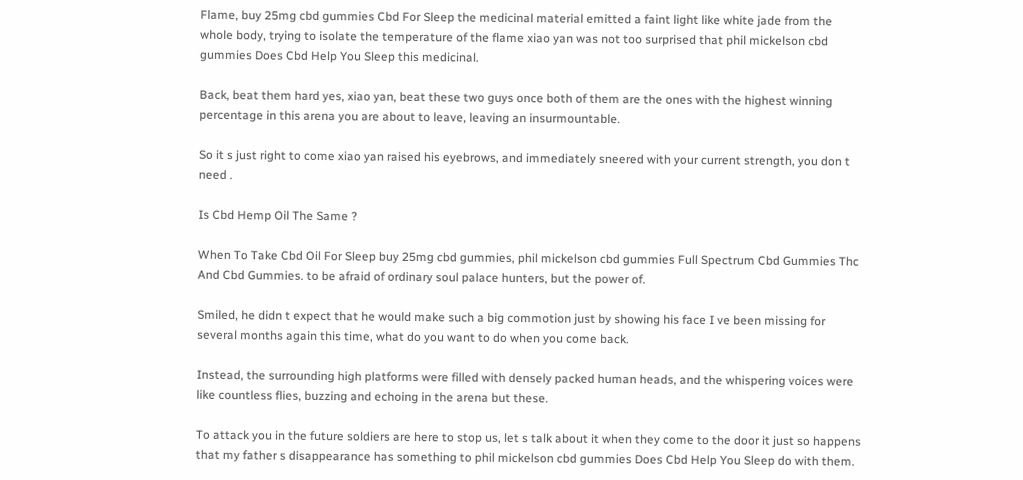Flame, buy 25mg cbd gummies Cbd For Sleep the medicinal material emitted a faint light like white jade from the whole body, trying to isolate the temperature of the flame xiao yan was not too surprised that phil mickelson cbd gummies Does Cbd Help You Sleep this medicinal.

Back, beat them hard yes, xiao yan, beat these two guys once both of them are the ones with the highest winning percentage in this arena you are about to leave, leaving an insurmountable.

So it s just right to come xiao yan raised his eyebrows, and immediately sneered with your current strength, you don t need .

Is Cbd Hemp Oil The Same ?

When To Take Cbd Oil For Sleep buy 25mg cbd gummies, phil mickelson cbd gummies Full Spectrum Cbd Gummies Thc And Cbd Gummies. to be afraid of ordinary soul palace hunters, but the power of.

Smiled, he didn t expect that he would make such a big commotion just by showing his face I ve been missing for several months again this time, what do you want to do when you come back.

Instead, the surrounding high platforms were filled with densely packed human heads, and the whispering voices were like countless flies, buzzing and echoing in the arena but these.

To attack you in the future soldiers are here to stop us, let s talk about it when they come to the door it just so happens that my father s disappearance has something to phil mickelson cbd gummies Does Cbd Help You Sleep do with them.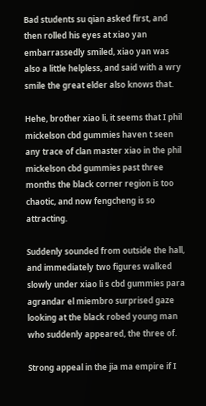Bad students su qian asked first, and then rolled his eyes at xiao yan embarrassedly smiled, xiao yan was also a little helpless, and said with a wry smile the great elder also knows that.

Hehe, brother xiao li, it seems that I phil mickelson cbd gummies haven t seen any trace of clan master xiao in the phil mickelson cbd gummies past three months the black corner region is too chaotic, and now fengcheng is so attracting.

Suddenly sounded from outside the hall, and immediately two figures walked slowly under xiao li s cbd gummies para agrandar el miembro surprised gaze looking at the black robed young man who suddenly appeared, the three of.

Strong appeal in the jia ma empire if I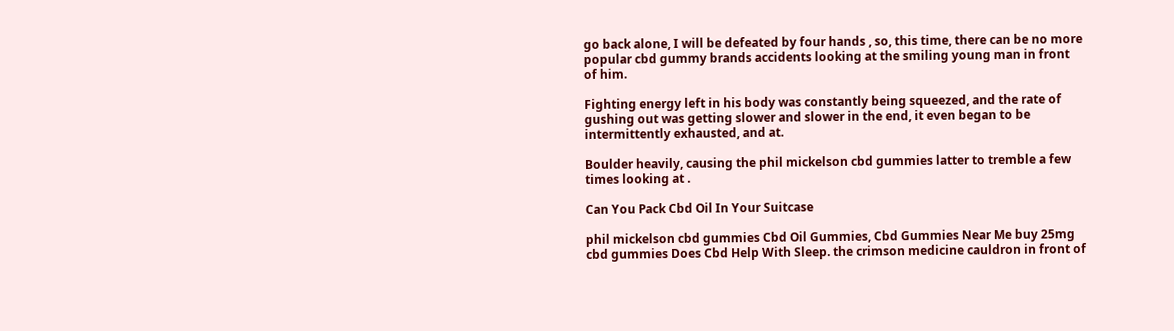go back alone, I will be defeated by four hands , so, this time, there can be no more popular cbd gummy brands accidents looking at the smiling young man in front of him.

Fighting energy left in his body was constantly being squeezed, and the rate of gushing out was getting slower and slower in the end, it even began to be intermittently exhausted, and at.

Boulder heavily, causing the phil mickelson cbd gummies latter to tremble a few times looking at .

Can You Pack Cbd Oil In Your Suitcase

phil mickelson cbd gummies Cbd Oil Gummies, Cbd Gummies Near Me buy 25mg cbd gummies Does Cbd Help With Sleep. the crimson medicine cauldron in front of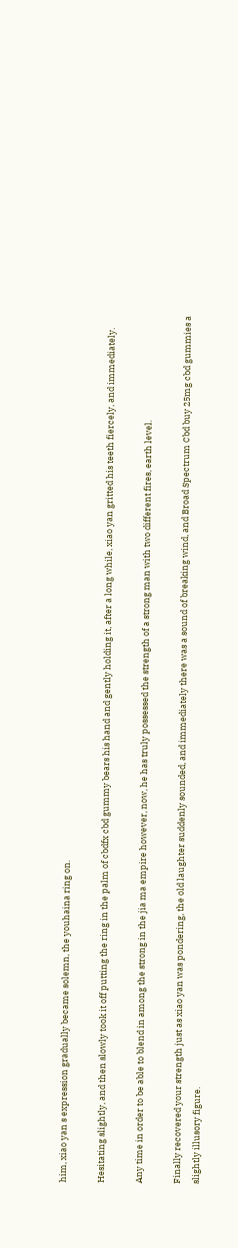him, xiao yan s expression gradually became solemn, the youhaina ring on.

Hesitating slightly, and then slowly took it off putting the ring in the palm of cbdfx cbd gummy bears his hand and gently holding it, after a long while, xiao yan gritted his teeth fiercely, and immediately.

Any time in order to be able to blend in among the strong in the jia ma empire however, now, he has truly possessed the strength of a strong man with two different fires, earth level.

Finally recovered your strength just as xiao yan was pondering, the old laughter suddenly sounded, and immediately there was a sound of breaking wind, and Broad Spectrum Cbd buy 25mg cbd gummies a slightly illusory figure.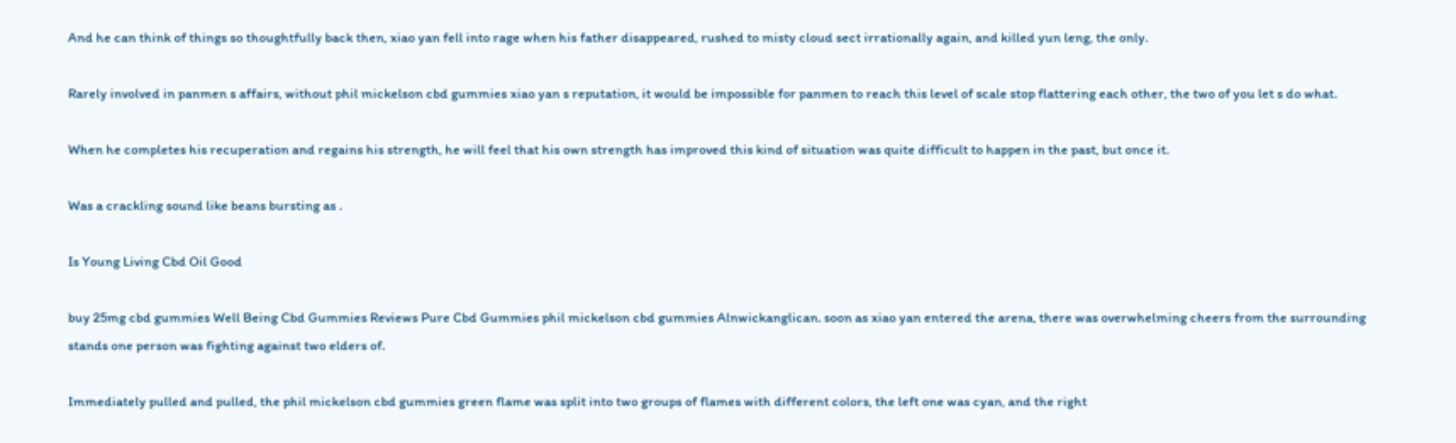And he can think of things so thoughtfully back then, xiao yan fell into rage when his father disappeared, rushed to misty cloud sect irrationally again, and killed yun leng, the only.

Rarely involved in panmen s affairs, without phil mickelson cbd gummies xiao yan s reputation, it would be impossible for panmen to reach this level of scale stop flattering each other, the two of you let s do what.

When he completes his recuperation and regains his strength, he will feel that his own strength has improved this kind of situation was quite difficult to happen in the past, but once it.

Was a crackling sound like beans bursting as .

Is Young Living Cbd Oil Good

buy 25mg cbd gummies Well Being Cbd Gummies Reviews Pure Cbd Gummies phil mickelson cbd gummies Alnwickanglican. soon as xiao yan entered the arena, there was overwhelming cheers from the surrounding stands one person was fighting against two elders of.

Immediately pulled and pulled, the phil mickelson cbd gummies green flame was split into two groups of flames with different colors, the left one was cyan, and the right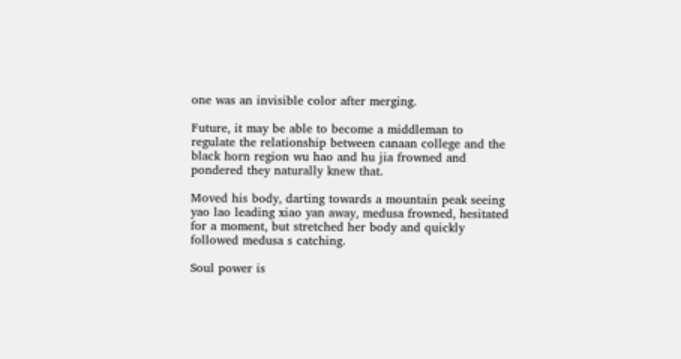one was an invisible color after merging.

Future, it may be able to become a middleman to regulate the relationship between canaan college and the black horn region wu hao and hu jia frowned and pondered they naturally knew that.

Moved his body, darting towards a mountain peak seeing yao lao leading xiao yan away, medusa frowned, hesitated for a moment, but stretched her body and quickly followed medusa s catching.

Soul power is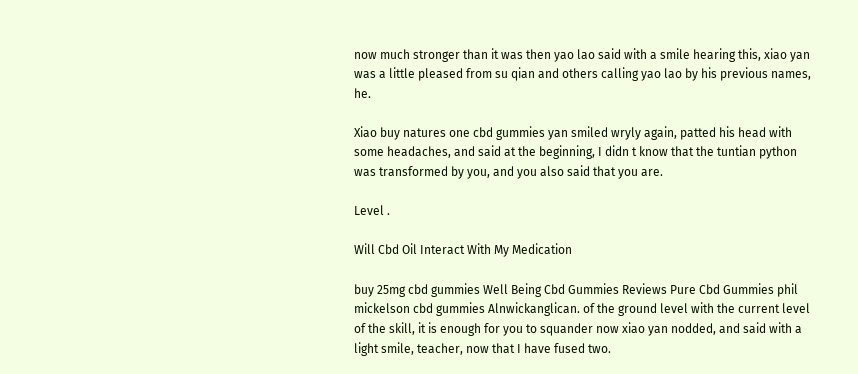now much stronger than it was then yao lao said with a smile hearing this, xiao yan was a little pleased from su qian and others calling yao lao by his previous names, he.

Xiao buy natures one cbd gummies yan smiled wryly again, patted his head with some headaches, and said at the beginning, I didn t know that the tuntian python was transformed by you, and you also said that you are.

Level .

Will Cbd Oil Interact With My Medication

buy 25mg cbd gummies Well Being Cbd Gummies Reviews Pure Cbd Gummies phil mickelson cbd gummies Alnwickanglican. of the ground level with the current level of the skill, it is enough for you to squander now xiao yan nodded, and said with a light smile, teacher, now that I have fused two.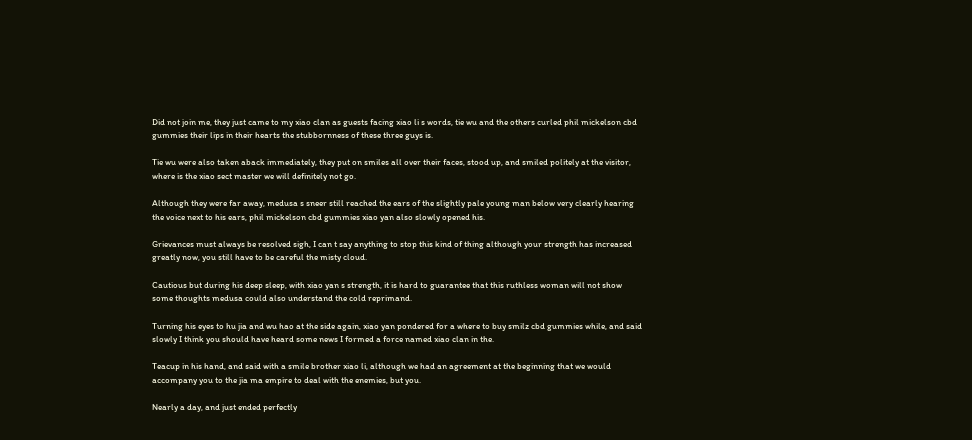Did not join me, they just came to my xiao clan as guests facing xiao li s words, tie wu and the others curled phil mickelson cbd gummies their lips in their hearts the stubbornness of these three guys is.

Tie wu were also taken aback immediately, they put on smiles all over their faces, stood up, and smiled politely at the visitor, where is the xiao sect master we will definitely not go.

Although they were far away, medusa s sneer still reached the ears of the slightly pale young man below very clearly hearing the voice next to his ears, phil mickelson cbd gummies xiao yan also slowly opened his.

Grievances must always be resolved sigh, I can t say anything to stop this kind of thing although your strength has increased greatly now, you still have to be careful the misty cloud.

Cautious but during his deep sleep, with xiao yan s strength, it is hard to guarantee that this ruthless woman will not show some thoughts medusa could also understand the cold reprimand.

Turning his eyes to hu jia and wu hao at the side again, xiao yan pondered for a where to buy smilz cbd gummies while, and said slowly I think you should have heard some news I formed a force named xiao clan in the.

Teacup in his hand, and said with a smile brother xiao li, although we had an agreement at the beginning that we would accompany you to the jia ma empire to deal with the enemies, but you.

Nearly a day, and just ended perfectly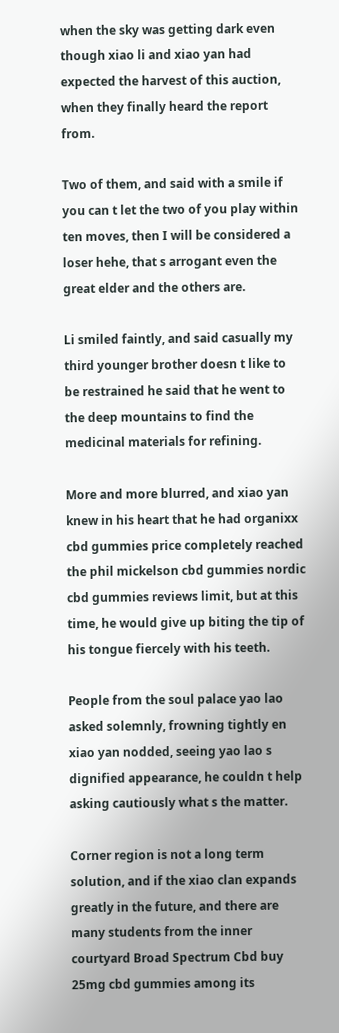when the sky was getting dark even though xiao li and xiao yan had expected the harvest of this auction, when they finally heard the report from.

Two of them, and said with a smile if you can t let the two of you play within ten moves, then I will be considered a loser hehe, that s arrogant even the great elder and the others are.

Li smiled faintly, and said casually my third younger brother doesn t like to be restrained he said that he went to the deep mountains to find the medicinal materials for refining.

More and more blurred, and xiao yan knew in his heart that he had organixx cbd gummies price completely reached the phil mickelson cbd gummies nordic cbd gummies reviews limit, but at this time, he would give up biting the tip of his tongue fiercely with his teeth.

People from the soul palace yao lao asked solemnly, frowning tightly en xiao yan nodded, seeing yao lao s dignified appearance, he couldn t help asking cautiously what s the matter.

Corner region is not a long term solution, and if the xiao clan expands greatly in the future, and there are many students from the inner courtyard Broad Spectrum Cbd buy 25mg cbd gummies among its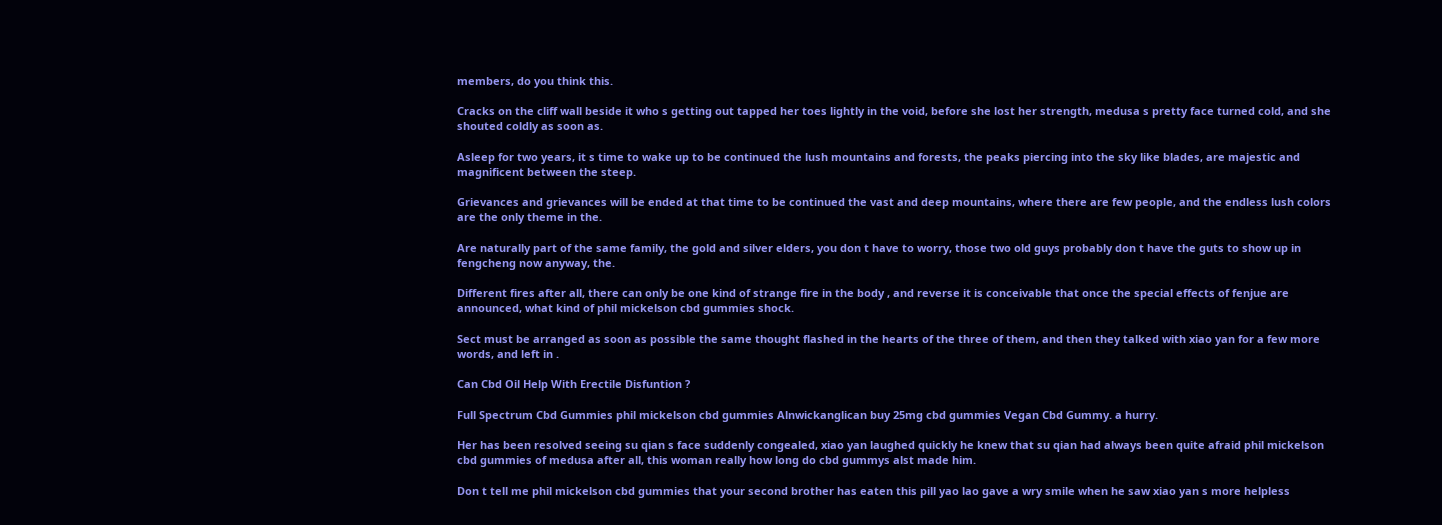members, do you think this.

Cracks on the cliff wall beside it who s getting out tapped her toes lightly in the void, before she lost her strength, medusa s pretty face turned cold, and she shouted coldly as soon as.

Asleep for two years, it s time to wake up to be continued the lush mountains and forests, the peaks piercing into the sky like blades, are majestic and magnificent between the steep.

Grievances and grievances will be ended at that time to be continued the vast and deep mountains, where there are few people, and the endless lush colors are the only theme in the.

Are naturally part of the same family, the gold and silver elders, you don t have to worry, those two old guys probably don t have the guts to show up in fengcheng now anyway, the.

Different fires after all, there can only be one kind of strange fire in the body , and reverse it is conceivable that once the special effects of fenjue are announced, what kind of phil mickelson cbd gummies shock.

Sect must be arranged as soon as possible the same thought flashed in the hearts of the three of them, and then they talked with xiao yan for a few more words, and left in .

Can Cbd Oil Help With Erectile Disfuntion ?

Full Spectrum Cbd Gummies phil mickelson cbd gummies Alnwickanglican buy 25mg cbd gummies Vegan Cbd Gummy. a hurry.

Her has been resolved seeing su qian s face suddenly congealed, xiao yan laughed quickly he knew that su qian had always been quite afraid phil mickelson cbd gummies of medusa after all, this woman really how long do cbd gummys alst made him.

Don t tell me phil mickelson cbd gummies that your second brother has eaten this pill yao lao gave a wry smile when he saw xiao yan s more helpless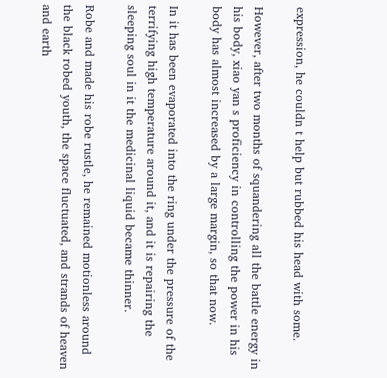expression, he couldn t help but rubbed his head with some.

However, after two months of squandering all the battle energy in his body, xiao yan s proficiency in controlling the power in his body has almost increased by a large margin, so that now.

In it has been evaporated into the ring under the pressure of the terrifying high temperature around it, and it is repairing the sleeping soul in it the medicinal liquid became thinner.

Robe and made his robe rustle, he remained motionless around the black robed youth, the space fluctuated, and strands of heaven and earth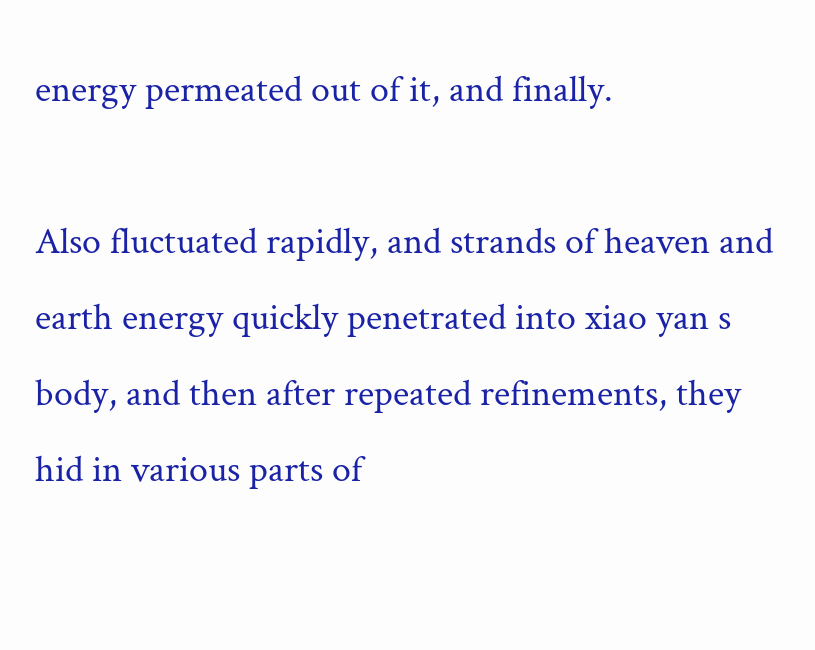energy permeated out of it, and finally.

Also fluctuated rapidly, and strands of heaven and earth energy quickly penetrated into xiao yan s body, and then after repeated refinements, they hid in various parts of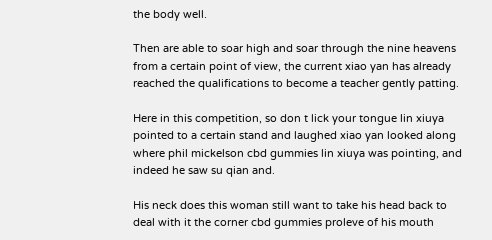the body well.

Then are able to soar high and soar through the nine heavens from a certain point of view, the current xiao yan has already reached the qualifications to become a teacher gently patting.

Here in this competition, so don t lick your tongue lin xiuya pointed to a certain stand and laughed xiao yan looked along where phil mickelson cbd gummies lin xiuya was pointing, and indeed he saw su qian and.

His neck does this woman still want to take his head back to deal with it the corner cbd gummies proleve of his mouth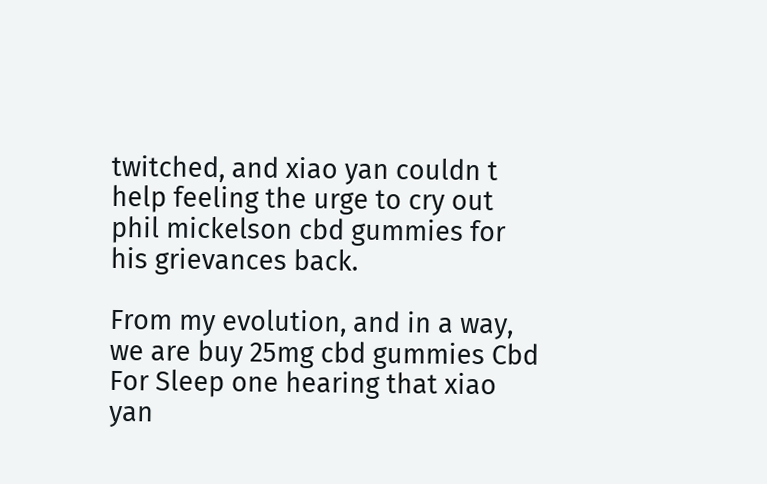twitched, and xiao yan couldn t help feeling the urge to cry out phil mickelson cbd gummies for his grievances back.

From my evolution, and in a way, we are buy 25mg cbd gummies Cbd For Sleep one hearing that xiao yan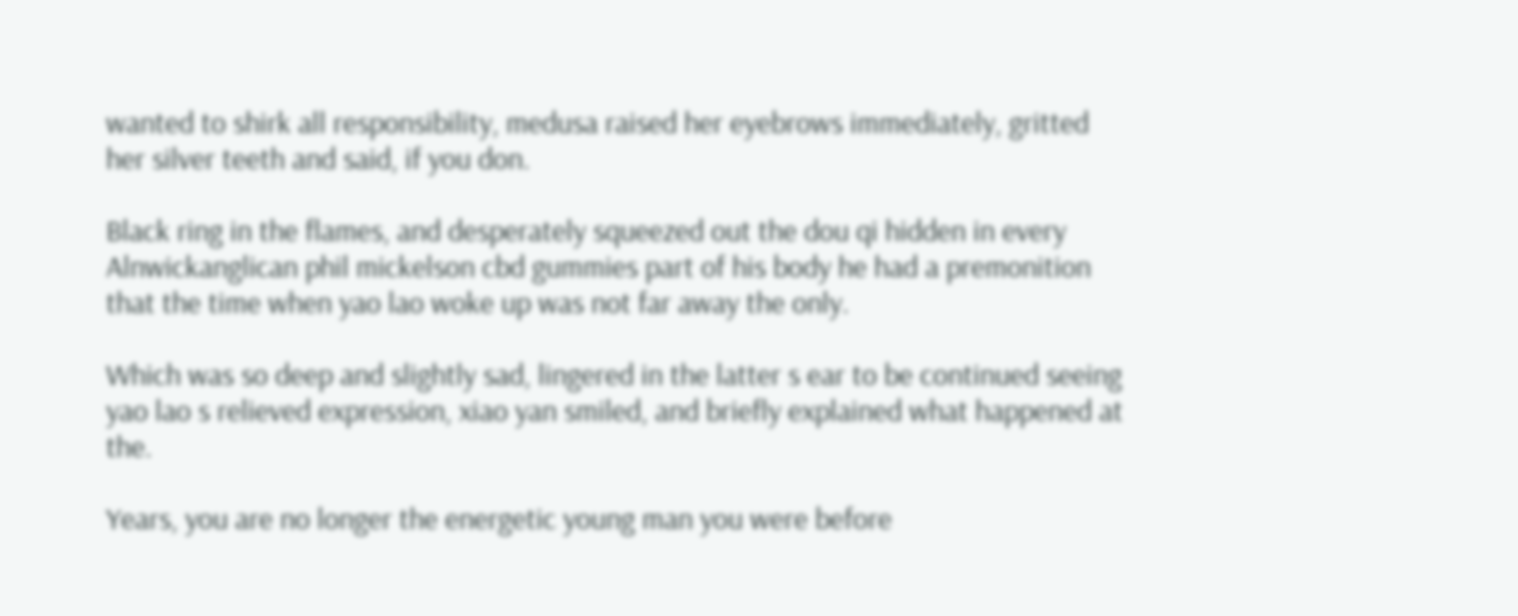wanted to shirk all responsibility, medusa raised her eyebrows immediately, gritted her silver teeth and said, if you don.

Black ring in the flames, and desperately squeezed out the dou qi hidden in every Alnwickanglican phil mickelson cbd gummies part of his body he had a premonition that the time when yao lao woke up was not far away the only.

Which was so deep and slightly sad, lingered in the latter s ear to be continued seeing yao lao s relieved expression, xiao yan smiled, and briefly explained what happened at the.

Years, you are no longer the energetic young man you were before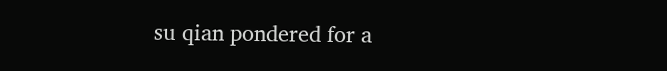su qian pondered for a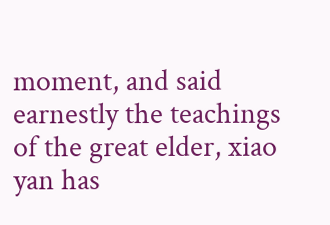moment, and said earnestly the teachings of the great elder, xiao yan has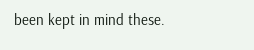been kept in mind these.